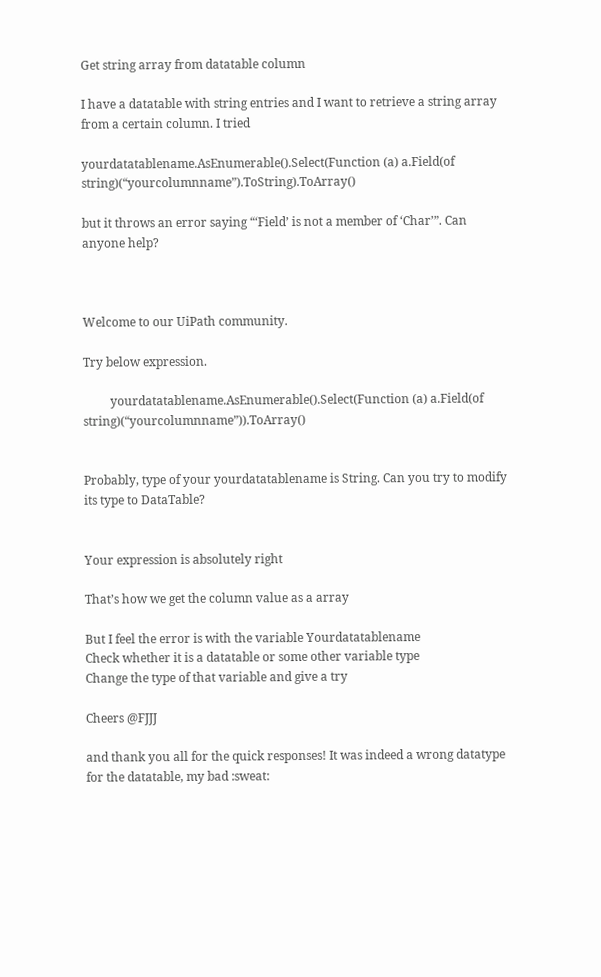Get string array from datatable column

I have a datatable with string entries and I want to retrieve a string array from a certain column. I tried

yourdatatablename.AsEnumerable().Select(Function (a) a.Field(of string)(“yourcolumnname”).ToString).ToArray()

but it throws an error saying “‘Field’ is not a member of ‘Char’”. Can anyone help?



Welcome to our UiPath community.

Try below expression.

         yourdatatablename.AsEnumerable().Select(Function (a) a.Field(of string)(“yourcolumnname”)).ToArray()


Probably, type of your yourdatatablename is String. Can you try to modify its type to DataTable?


Your expression is absolutely right

That’s how we get the column value as a array

But I feel the error is with the variable Yourdatatablename
Check whether it is a datatable or some other variable type
Change the type of that variable and give a try

Cheers @FJJJ

and thank you all for the quick responses! It was indeed a wrong datatype for the datatable, my bad :sweat: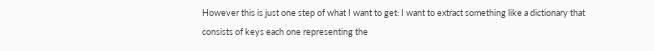However this is just one step of what I want to get: I want to extract something like a dictionary that consists of keys each one representing the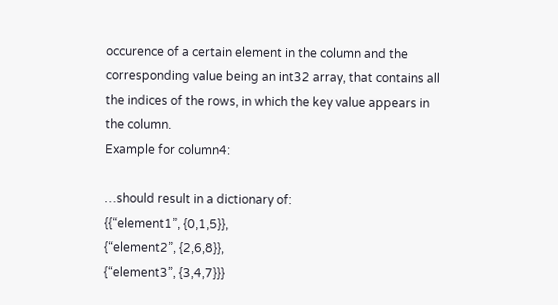occurence of a certain element in the column and the corresponding value being an int32 array, that contains all the indices of the rows, in which the key value appears in the column.
Example for column4:

…should result in a dictionary of:
{{“element1”, {0,1,5}},
{“element2”, {2,6,8}},
{“element3”, {3,4,7}}}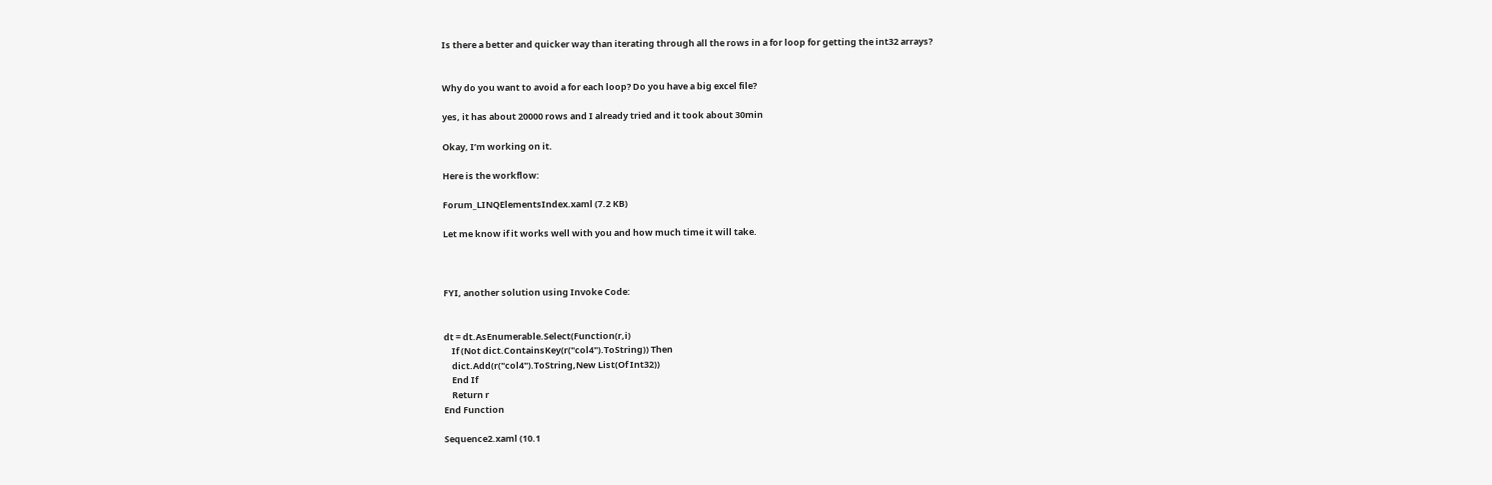Is there a better and quicker way than iterating through all the rows in a for loop for getting the int32 arrays?


Why do you want to avoid a for each loop? Do you have a big excel file?

yes, it has about 20000 rows and I already tried and it took about 30min

Okay, I’m working on it.

Here is the workflow:

Forum_LINQElementsIndex.xaml (7.2 KB)

Let me know if it works well with you and how much time it will take.



FYI, another solution using Invoke Code:


dt = dt.AsEnumerable.Select(Function(r,i)
    If (Not dict.ContainsKey(r("col4").ToString)) Then
    dict.Add(r("col4").ToString,New List(Of Int32))
    End If
    Return r
End Function

Sequence2.xaml (10.1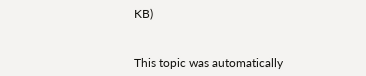KB)


This topic was automatically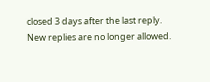closed 3 days after the last reply. New replies are no longer allowed.